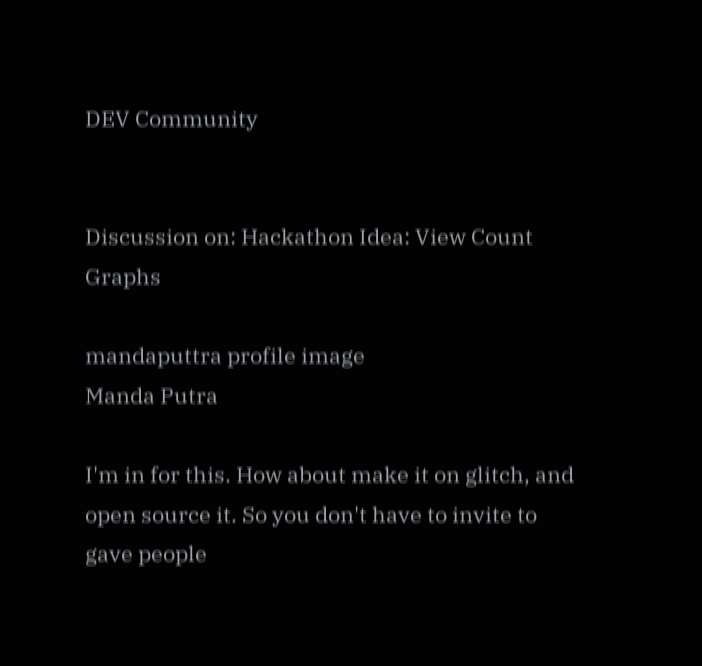DEV Community


Discussion on: Hackathon Idea: View Count Graphs

mandaputtra profile image
Manda Putra

I'm in for this. How about make it on glitch, and open source it. So you don't have to invite to gave people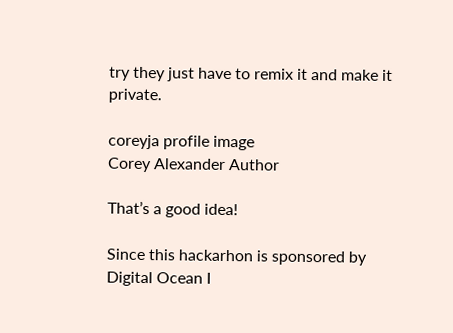try they just have to remix it and make it private.

coreyja profile image
Corey Alexander Author

That’s a good idea!

Since this hackarhon is sponsored by Digital Ocean I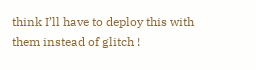think I’ll have to deploy this with them instead of glitch !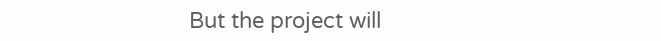But the project will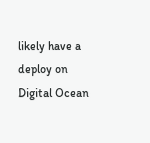likely have a deploy on Digital Ocean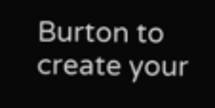Burton to create your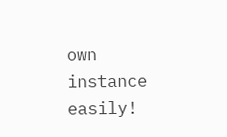own instance easily!